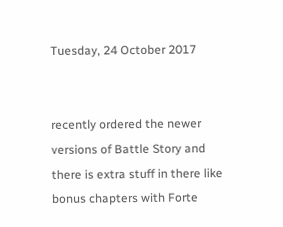Tuesday, 24 October 2017


recently ordered the newer versions of Battle Story and there is extra stuff in there like bonus chapters with Forte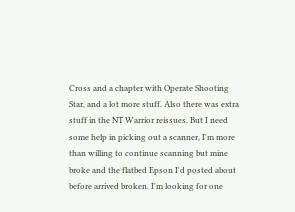Cross and a chapter with Operate Shooting Star, and a lot more stuff. Also there was extra stuff in the NT Warrior reissues. But I need some help in picking out a scanner, I'm more than willing to continue scanning but mine broke and the flatbed Epson I'd posted about before arrived broken. I'm looking for one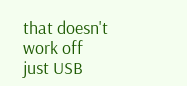that doesn't work off just USB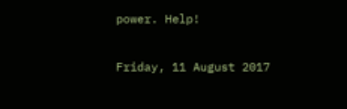power. Help!

Friday, 11 August 2017